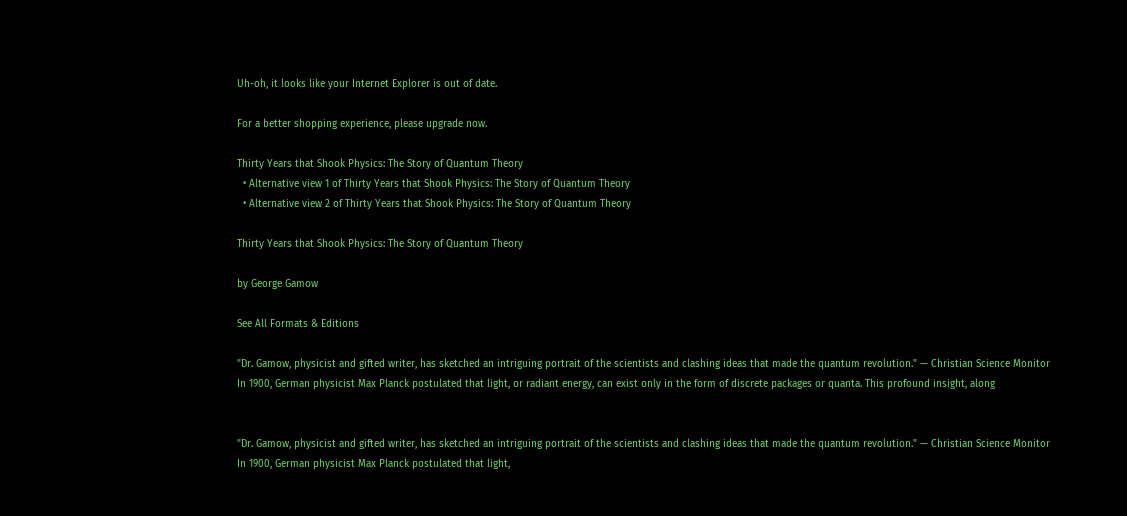Uh-oh, it looks like your Internet Explorer is out of date.

For a better shopping experience, please upgrade now.

Thirty Years that Shook Physics: The Story of Quantum Theory
  • Alternative view 1 of Thirty Years that Shook Physics: The Story of Quantum Theory
  • Alternative view 2 of Thirty Years that Shook Physics: The Story of Quantum Theory

Thirty Years that Shook Physics: The Story of Quantum Theory

by George Gamow

See All Formats & Editions

"Dr. Gamow, physicist and gifted writer, has sketched an intriguing portrait of the scientists and clashing ideas that made the quantum revolution." — Christian Science Monitor
In 1900, German physicist Max Planck postulated that light, or radiant energy, can exist only in the form of discrete packages or quanta. This profound insight, along


"Dr. Gamow, physicist and gifted writer, has sketched an intriguing portrait of the scientists and clashing ideas that made the quantum revolution." — Christian Science Monitor
In 1900, German physicist Max Planck postulated that light,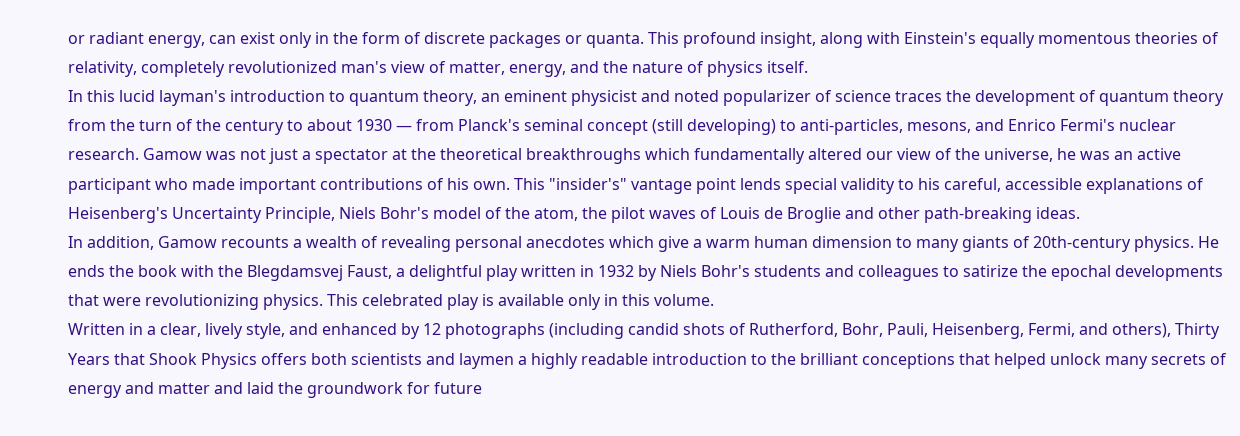or radiant energy, can exist only in the form of discrete packages or quanta. This profound insight, along with Einstein's equally momentous theories of relativity, completely revolutionized man's view of matter, energy, and the nature of physics itself.
In this lucid layman's introduction to quantum theory, an eminent physicist and noted popularizer of science traces the development of quantum theory from the turn of the century to about 1930 — from Planck's seminal concept (still developing) to anti-particles, mesons, and Enrico Fermi's nuclear research. Gamow was not just a spectator at the theoretical breakthroughs which fundamentally altered our view of the universe, he was an active participant who made important contributions of his own. This "insider's" vantage point lends special validity to his careful, accessible explanations of Heisenberg's Uncertainty Principle, Niels Bohr's model of the atom, the pilot waves of Louis de Broglie and other path-breaking ideas.
In addition, Gamow recounts a wealth of revealing personal anecdotes which give a warm human dimension to many giants of 20th-century physics. He ends the book with the Blegdamsvej Faust, a delightful play written in 1932 by Niels Bohr's students and colleagues to satirize the epochal developments that were revolutionizing physics. This celebrated play is available only in this volume.
Written in a clear, lively style, and enhanced by 12 photographs (including candid shots of Rutherford, Bohr, Pauli, Heisenberg, Fermi, and others), Thirty Years that Shook Physics offers both scientists and laymen a highly readable introduction to the brilliant conceptions that helped unlock many secrets of energy and matter and laid the groundwork for future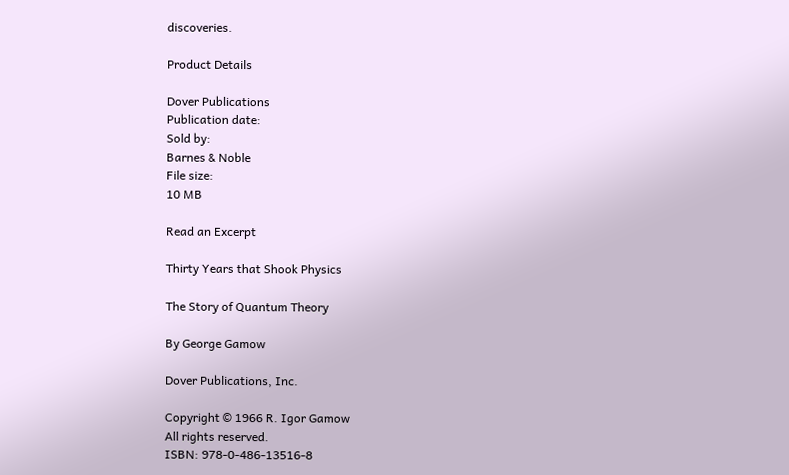discoveries.

Product Details

Dover Publications
Publication date:
Sold by:
Barnes & Noble
File size:
10 MB

Read an Excerpt

Thirty Years that Shook Physics

The Story of Quantum Theory

By George Gamow

Dover Publications, Inc.

Copyright © 1966 R. Igor Gamow
All rights reserved.
ISBN: 978-0-486-13516-8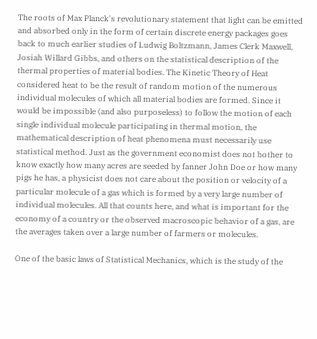The roots of Max Planck's revolutionary statement that light can be emitted and absorbed only in the form of certain discrete energy packages goes back to much earlier studies of Ludwig Boltzmann, James Clerk Maxwell, Josiah Willard Gibbs, and others on the statistical description of the thermal properties of material bodies. The Kinetic Theory of Heat considered heat to be the result of random motion of the numerous individual molecules of which all material bodies are formed. Since it would be impossible (and also purposeless) to follow the motion of each single individual molecule participating in thermal motion, the mathematical description of heat phenomena must necessarily use statistical method. Just as the government economist does not bother to know exactly how many acres are seeded by fanner John Doe or how many pigs he has, a physicist does not care about the position or velocity of a particular molecule of a gas which is formed by a very large number of individual molecules. All that counts here, and what is important for the economy of a country or the observed macroscopic behavior of a gas, are the averages taken over a large number of farmers or molecules.

One of the basic laws of Statistical Mechanics, which is the study of the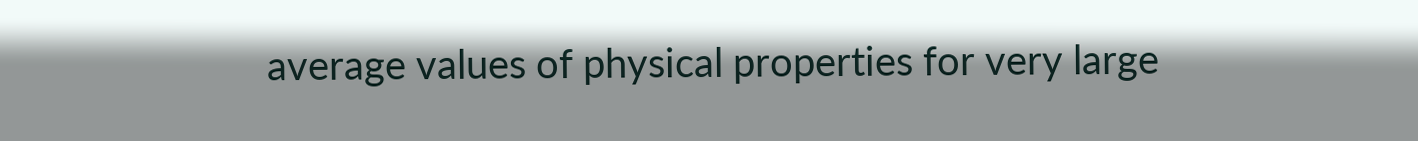average values of physical properties for very large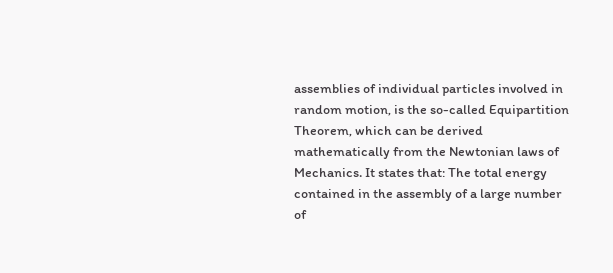assemblies of individual particles involved in random motion, is the so-called Equipartition Theorem, which can be derived mathematically from the Newtonian laws of Mechanics. It states that: The total energy contained in the assembly of a large number of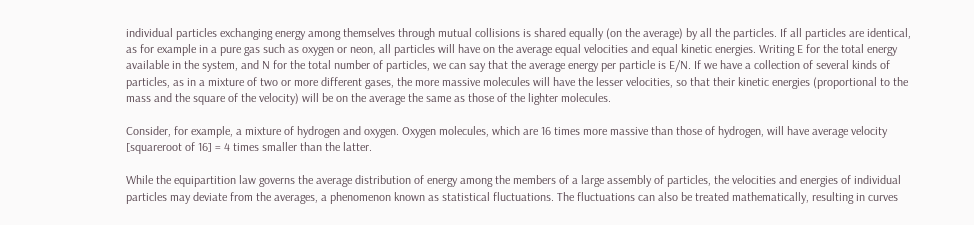individual particles exchanging energy among themselves through mutual collisions is shared equally (on the average) by all the particles. If all particles are identical, as for example in a pure gas such as oxygen or neon, all particles will have on the average equal velocities and equal kinetic energies. Writing E for the total energy available in the system, and N for the total number of particles, we can say that the average energy per particle is E/N. If we have a collection of several kinds of particles, as in a mixture of two or more different gases, the more massive molecules will have the lesser velocities, so that their kinetic energies (proportional to the mass and the square of the velocity) will be on the average the same as those of the lighter molecules.

Consider, for example, a mixture of hydrogen and oxygen. Oxygen molecules, which are 16 times more massive than those of hydrogen, will have average velocity [squareroot of 16] = 4 times smaller than the latter.

While the equipartition law governs the average distribution of energy among the members of a large assembly of particles, the velocities and energies of individual particles may deviate from the averages, a phenomenon known as statistical fluctuations. The fluctuations can also be treated mathematically, resulting in curves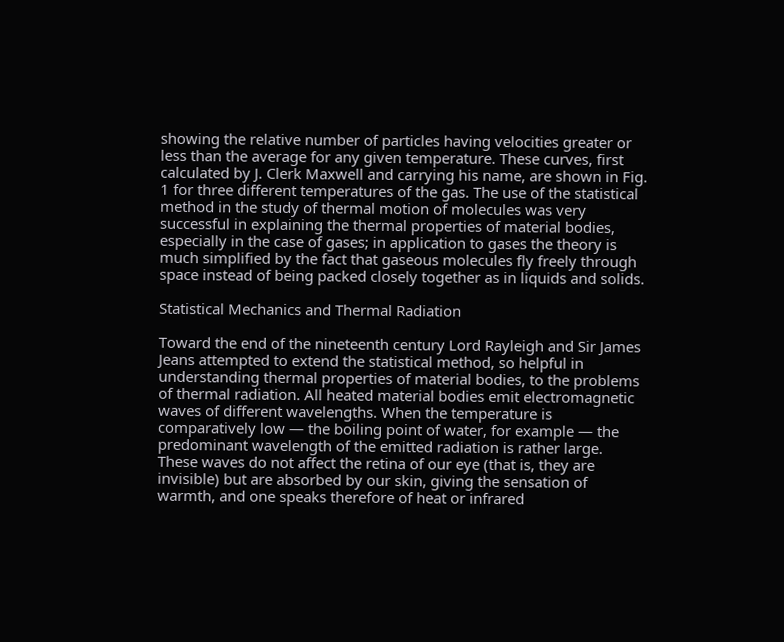showing the relative number of particles having velocities greater or less than the average for any given temperature. These curves, first calculated by J. Clerk Maxwell and carrying his name, are shown in Fig. 1 for three different temperatures of the gas. The use of the statistical method in the study of thermal motion of molecules was very successful in explaining the thermal properties of material bodies, especially in the case of gases; in application to gases the theory is much simplified by the fact that gaseous molecules fly freely through space instead of being packed closely together as in liquids and solids.

Statistical Mechanics and Thermal Radiation

Toward the end of the nineteenth century Lord Rayleigh and Sir James Jeans attempted to extend the statistical method, so helpful in understanding thermal properties of material bodies, to the problems of thermal radiation. All heated material bodies emit electromagnetic waves of different wavelengths. When the temperature is comparatively low — the boiling point of water, for example — the predominant wavelength of the emitted radiation is rather large. These waves do not affect the retina of our eye (that is, they are invisible) but are absorbed by our skin, giving the sensation of warmth, and one speaks therefore of heat or infrared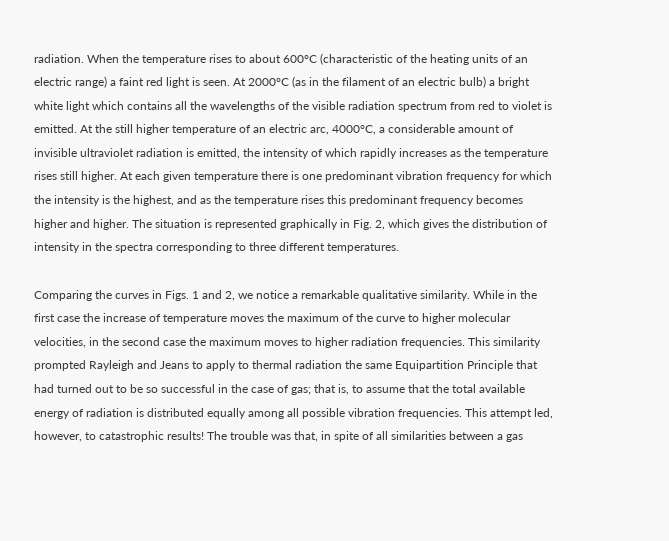radiation. When the temperature rises to about 600°C (characteristic of the heating units of an electric range) a faint red light is seen. At 2000°C (as in the filament of an electric bulb) a bright white light which contains all the wavelengths of the visible radiation spectrum from red to violet is emitted. At the still higher temperature of an electric arc, 4000°C, a considerable amount of invisible ultraviolet radiation is emitted, the intensity of which rapidly increases as the temperature rises still higher. At each given temperature there is one predominant vibration frequency for which the intensity is the highest, and as the temperature rises this predominant frequency becomes higher and higher. The situation is represented graphically in Fig. 2, which gives the distribution of intensity in the spectra corresponding to three different temperatures.

Comparing the curves in Figs. 1 and 2, we notice a remarkable qualitative similarity. While in the first case the increase of temperature moves the maximum of the curve to higher molecular velocities, in the second case the maximum moves to higher radiation frequencies. This similarity prompted Rayleigh and Jeans to apply to thermal radiation the same Equipartition Principle that had turned out to be so successful in the case of gas; that is, to assume that the total available energy of radiation is distributed equally among all possible vibration frequencies. This attempt led, however, to catastrophic results! The trouble was that, in spite of all similarities between a gas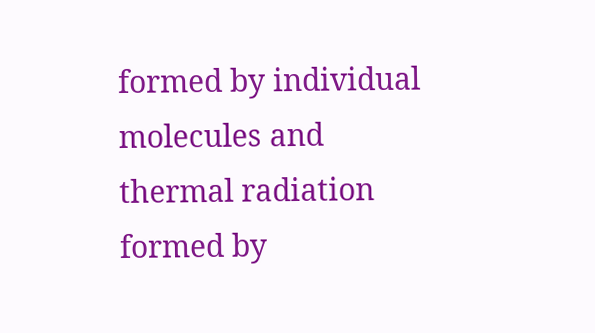formed by individual molecules and thermal radiation formed by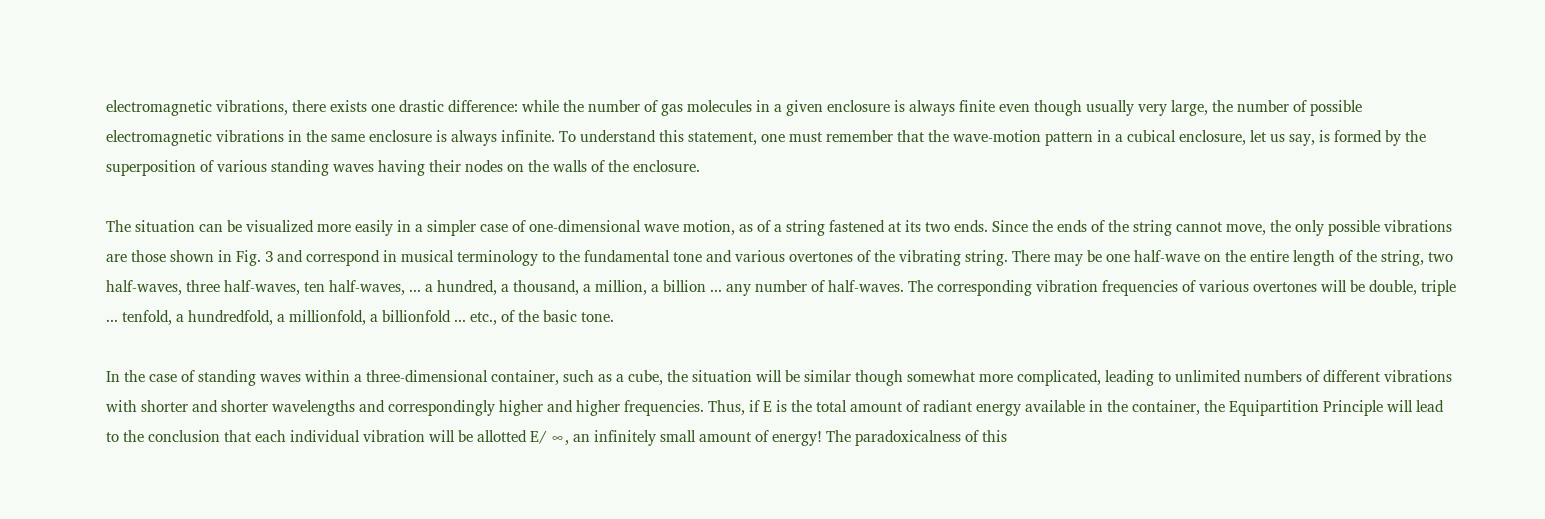electromagnetic vibrations, there exists one drastic difference: while the number of gas molecules in a given enclosure is always finite even though usually very large, the number of possible electromagnetic vibrations in the same enclosure is always infinite. To understand this statement, one must remember that the wave-motion pattern in a cubical enclosure, let us say, is formed by the superposition of various standing waves having their nodes on the walls of the enclosure.

The situation can be visualized more easily in a simpler case of one-dimensional wave motion, as of a string fastened at its two ends. Since the ends of the string cannot move, the only possible vibrations are those shown in Fig. 3 and correspond in musical terminology to the fundamental tone and various overtones of the vibrating string. There may be one half-wave on the entire length of the string, two half-waves, three half-waves, ten half-waves, ... a hundred, a thousand, a million, a billion ... any number of half-waves. The corresponding vibration frequencies of various overtones will be double, triple ... tenfold, a hundredfold, a millionfold, a billionfold ... etc., of the basic tone.

In the case of standing waves within a three-dimensional container, such as a cube, the situation will be similar though somewhat more complicated, leading to unlimited numbers of different vibrations with shorter and shorter wavelengths and correspondingly higher and higher frequencies. Thus, if E is the total amount of radiant energy available in the container, the Equipartition Principle will lead to the conclusion that each individual vibration will be allotted E/ ∞, an infinitely small amount of energy! The paradoxicalness of this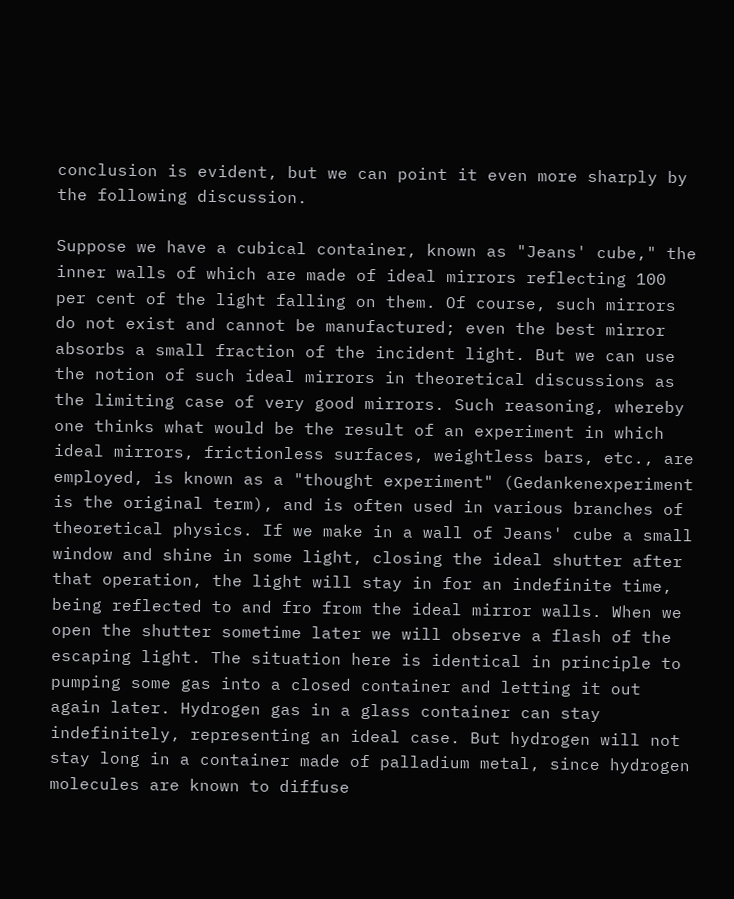conclusion is evident, but we can point it even more sharply by the following discussion.

Suppose we have a cubical container, known as "Jeans' cube," the inner walls of which are made of ideal mirrors reflecting 100 per cent of the light falling on them. Of course, such mirrors do not exist and cannot be manufactured; even the best mirror absorbs a small fraction of the incident light. But we can use the notion of such ideal mirrors in theoretical discussions as the limiting case of very good mirrors. Such reasoning, whereby one thinks what would be the result of an experiment in which ideal mirrors, frictionless surfaces, weightless bars, etc., are employed, is known as a "thought experiment" (Gedankenexperiment is the original term), and is often used in various branches of theoretical physics. If we make in a wall of Jeans' cube a small window and shine in some light, closing the ideal shutter after that operation, the light will stay in for an indefinite time, being reflected to and fro from the ideal mirror walls. When we open the shutter sometime later we will observe a flash of the escaping light. The situation here is identical in principle to pumping some gas into a closed container and letting it out again later. Hydrogen gas in a glass container can stay indefinitely, representing an ideal case. But hydrogen will not stay long in a container made of palladium metal, since hydrogen molecules are known to diffuse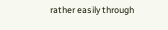rather easily through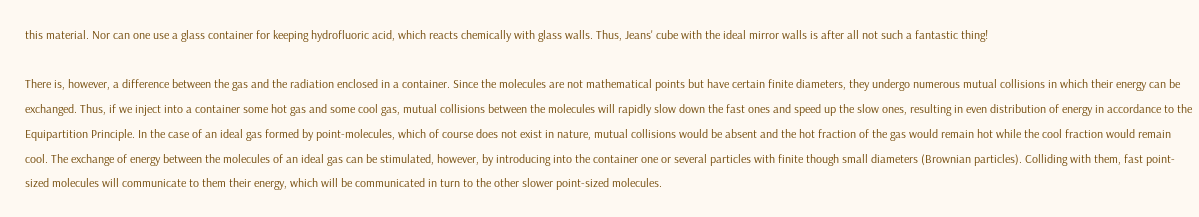this material. Nor can one use a glass container for keeping hydrofluoric acid, which reacts chemically with glass walls. Thus, Jeans' cube with the ideal mirror walls is after all not such a fantastic thing!

There is, however, a difference between the gas and the radiation enclosed in a container. Since the molecules are not mathematical points but have certain finite diameters, they undergo numerous mutual collisions in which their energy can be exchanged. Thus, if we inject into a container some hot gas and some cool gas, mutual collisions between the molecules will rapidly slow down the fast ones and speed up the slow ones, resulting in even distribution of energy in accordance to the Equipartition Principle. In the case of an ideal gas formed by point-molecules, which of course does not exist in nature, mutual collisions would be absent and the hot fraction of the gas would remain hot while the cool fraction would remain cool. The exchange of energy between the molecules of an ideal gas can be stimulated, however, by introducing into the container one or several particles with finite though small diameters (Brownian particles). Colliding with them, fast point-sized molecules will communicate to them their energy, which will be communicated in turn to the other slower point-sized molecules.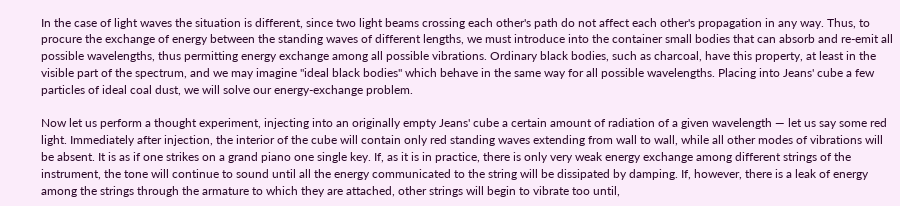In the case of light waves the situation is different, since two light beams crossing each other's path do not affect each other's propagation in any way. Thus, to procure the exchange of energy between the standing waves of different lengths, we must introduce into the container small bodies that can absorb and re-emit all possible wavelengths, thus permitting energy exchange among all possible vibrations. Ordinary black bodies, such as charcoal, have this property, at least in the visible part of the spectrum, and we may imagine "ideal black bodies" which behave in the same way for all possible wavelengths. Placing into Jeans' cube a few particles of ideal coal dust, we will solve our energy-exchange problem.

Now let us perform a thought experiment, injecting into an originally empty Jeans' cube a certain amount of radiation of a given wavelength — let us say some red light. Immediately after injection, the interior of the cube will contain only red standing waves extending from wall to wall, while all other modes of vibrations will be absent. It is as if one strikes on a grand piano one single key. If, as it is in practice, there is only very weak energy exchange among different strings of the instrument, the tone will continue to sound until all the energy communicated to the string will be dissipated by damping. If, however, there is a leak of energy among the strings through the armature to which they are attached, other strings will begin to vibrate too until,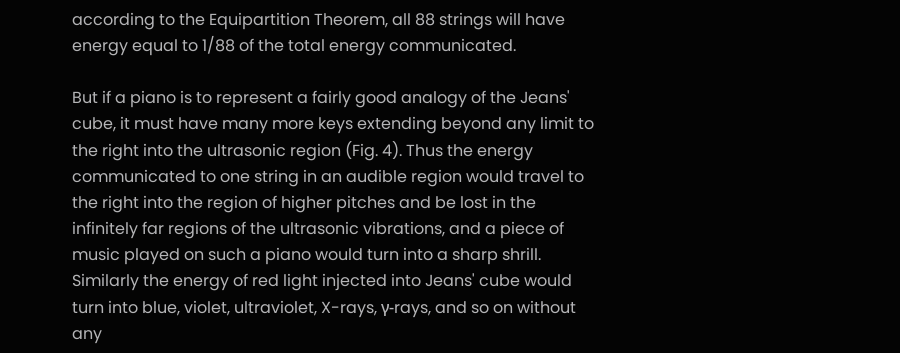according to the Equipartition Theorem, all 88 strings will have energy equal to 1/88 of the total energy communicated.

But if a piano is to represent a fairly good analogy of the Jeans' cube, it must have many more keys extending beyond any limit to the right into the ultrasonic region (Fig. 4). Thus the energy communicated to one string in an audible region would travel to the right into the region of higher pitches and be lost in the infinitely far regions of the ultrasonic vibrations, and a piece of music played on such a piano would turn into a sharp shrill. Similarly the energy of red light injected into Jeans' cube would turn into blue, violet, ultraviolet, X-rays, γ-rays, and so on without any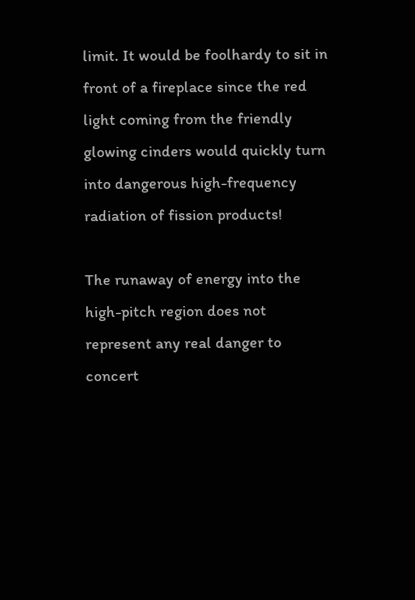limit. It would be foolhardy to sit in front of a fireplace since the red light coming from the friendly glowing cinders would quickly turn into dangerous high-frequency radiation of fission products!

The runaway of energy into the high-pitch region does not represent any real danger to concert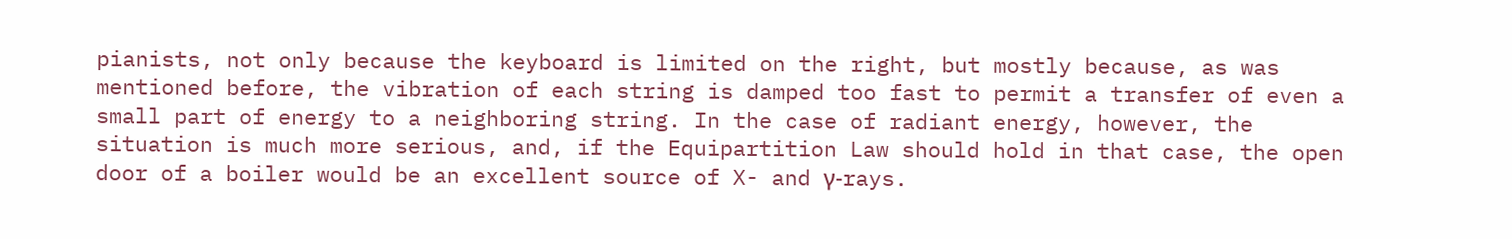pianists, not only because the keyboard is limited on the right, but mostly because, as was mentioned before, the vibration of each string is damped too fast to permit a transfer of even a small part of energy to a neighboring string. In the case of radiant energy, however, the situation is much more serious, and, if the Equipartition Law should hold in that case, the open door of a boiler would be an excellent source of X- and γ-rays.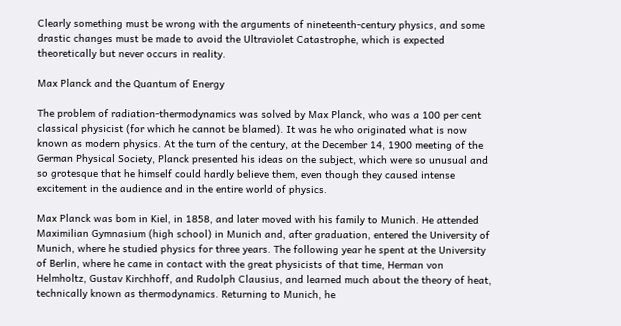Clearly something must be wrong with the arguments of nineteenth-century physics, and some drastic changes must be made to avoid the Ultraviolet Catastrophe, which is expected theoretically but never occurs in reality.

Max Planck and the Quantum of Energy

The problem of radiation-thermodynamics was solved by Max Planck, who was a 100 per cent classical physicist (for which he cannot be blamed). It was he who originated what is now known as modern physics. At the turn of the century, at the December 14, 1900 meeting of the German Physical Society, Planck presented his ideas on the subject, which were so unusual and so grotesque that he himself could hardly believe them, even though they caused intense excitement in the audience and in the entire world of physics.

Max Planck was bom in Kiel, in 1858, and later moved with his family to Munich. He attended Maximilian Gymnasium (high school) in Munich and, after graduation, entered the University of Munich, where he studied physics for three years. The following year he spent at the University of Berlin, where he came in contact with the great physicists of that time, Herman von Helmholtz, Gustav Kirchhoff, and Rudolph Clausius, and learned much about the theory of heat, technically known as thermodynamics. Returning to Munich, he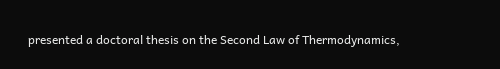presented a doctoral thesis on the Second Law of Thermodynamics,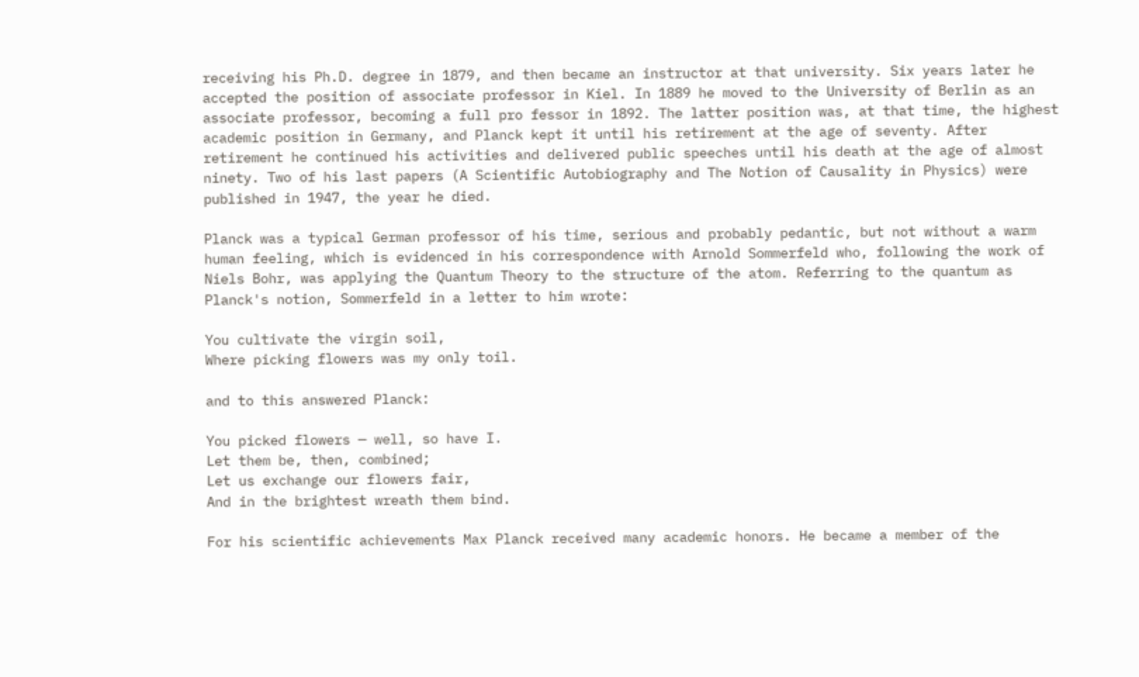receiving his Ph.D. degree in 1879, and then became an instructor at that university. Six years later he accepted the position of associate professor in Kiel. In 1889 he moved to the University of Berlin as an associate professor, becoming a full pro fessor in 1892. The latter position was, at that time, the highest academic position in Germany, and Planck kept it until his retirement at the age of seventy. After retirement he continued his activities and delivered public speeches until his death at the age of almost ninety. Two of his last papers (A Scientific Autobiography and The Notion of Causality in Physics) were published in 1947, the year he died.

Planck was a typical German professor of his time, serious and probably pedantic, but not without a warm human feeling, which is evidenced in his correspondence with Arnold Sommerfeld who, following the work of Niels Bohr, was applying the Quantum Theory to the structure of the atom. Referring to the quantum as Planck's notion, Sommerfeld in a letter to him wrote:

You cultivate the virgin soil,
Where picking flowers was my only toil.

and to this answered Planck:

You picked flowers — well, so have I.
Let them be, then, combined;
Let us exchange our flowers fair,
And in the brightest wreath them bind.

For his scientific achievements Max Planck received many academic honors. He became a member of the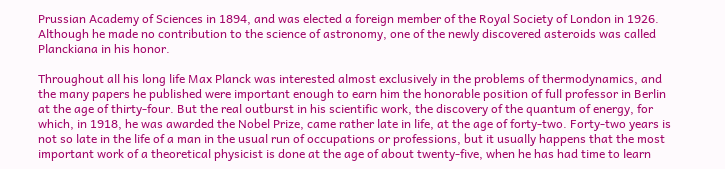Prussian Academy of Sciences in 1894, and was elected a foreign member of the Royal Society of London in 1926. Although he made no contribution to the science of astronomy, one of the newly discovered asteroids was called Planckiana in his honor.

Throughout all his long life Max Planck was interested almost exclusively in the problems of thermodynamics, and the many papers he published were important enough to earn him the honorable position of full professor in Berlin at the age of thirty-four. But the real outburst in his scientific work, the discovery of the quantum of energy, for which, in 1918, he was awarded the Nobel Prize, came rather late in life, at the age of forty-two. Forty-two years is not so late in the life of a man in the usual run of occupations or professions, but it usually happens that the most important work of a theoretical physicist is done at the age of about twenty-five, when he has had time to learn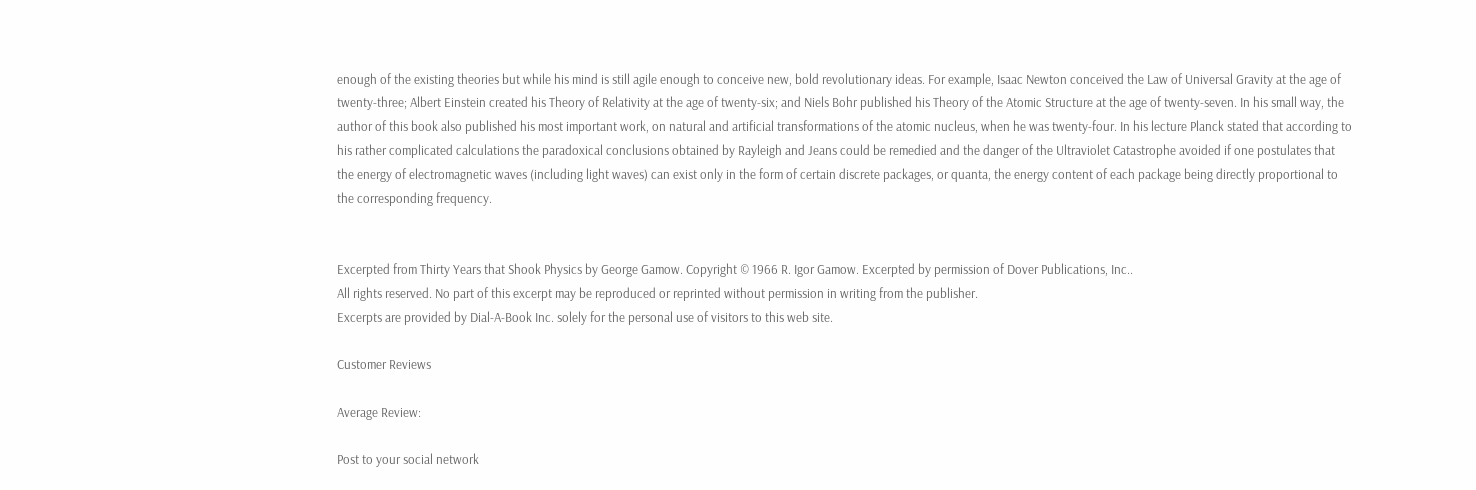enough of the existing theories but while his mind is still agile enough to conceive new, bold revolutionary ideas. For example, Isaac Newton conceived the Law of Universal Gravity at the age of twenty-three; Albert Einstein created his Theory of Relativity at the age of twenty-six; and Niels Bohr published his Theory of the Atomic Structure at the age of twenty-seven. In his small way, the author of this book also published his most important work, on natural and artificial transformations of the atomic nucleus, when he was twenty-four. In his lecture Planck stated that according to his rather complicated calculations the paradoxical conclusions obtained by Rayleigh and Jeans could be remedied and the danger of the Ultraviolet Catastrophe avoided if one postulates that the energy of electromagnetic waves (including light waves) can exist only in the form of certain discrete packages, or quanta, the energy content of each package being directly proportional to the corresponding frequency.


Excerpted from Thirty Years that Shook Physics by George Gamow. Copyright © 1966 R. Igor Gamow. Excerpted by permission of Dover Publications, Inc..
All rights reserved. No part of this excerpt may be reproduced or reprinted without permission in writing from the publisher.
Excerpts are provided by Dial-A-Book Inc. solely for the personal use of visitors to this web site.

Customer Reviews

Average Review:

Post to your social network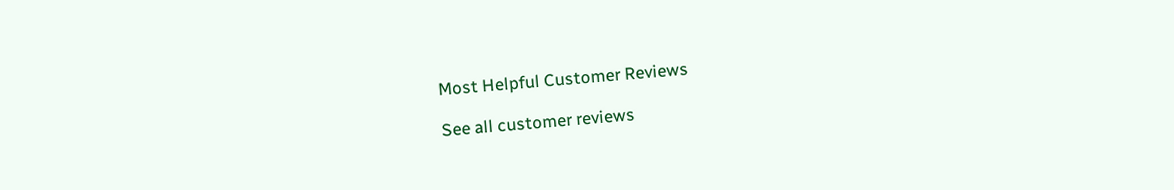Most Helpful Customer Reviews

See all customer reviews